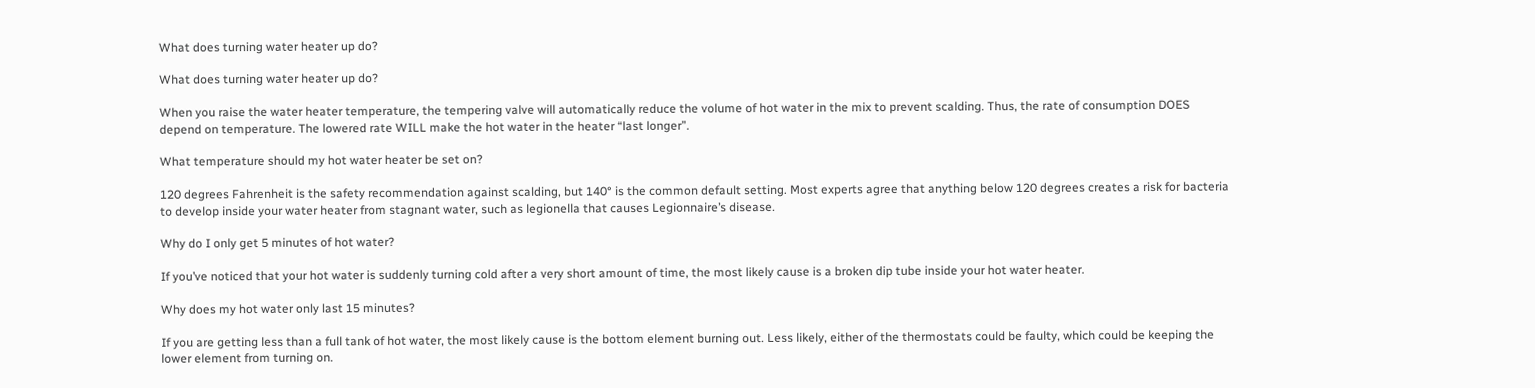What does turning water heater up do?

What does turning water heater up do?

When you raise the water heater temperature, the tempering valve will automatically reduce the volume of hot water in the mix to prevent scalding. Thus, the rate of consumption DOES depend on temperature. The lowered rate WILL make the hot water in the heater “last longer”.

What temperature should my hot water heater be set on?

120 degrees Fahrenheit is the safety recommendation against scalding, but 140° is the common default setting. Most experts agree that anything below 120 degrees creates a risk for bacteria to develop inside your water heater from stagnant water, such as legionella that causes Legionnaire’s disease.

Why do I only get 5 minutes of hot water?

If you’ve noticed that your hot water is suddenly turning cold after a very short amount of time, the most likely cause is a broken dip tube inside your hot water heater.

Why does my hot water only last 15 minutes?

If you are getting less than a full tank of hot water, the most likely cause is the bottom element burning out. Less likely, either of the thermostats could be faulty, which could be keeping the lower element from turning on.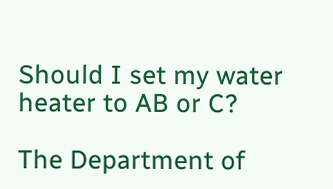Should I set my water heater to AB or C?

The Department of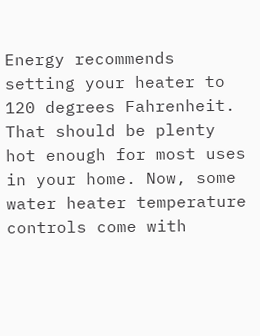Energy recommends setting your heater to 120 degrees Fahrenheit. That should be plenty hot enough for most uses in your home. Now, some water heater temperature controls come with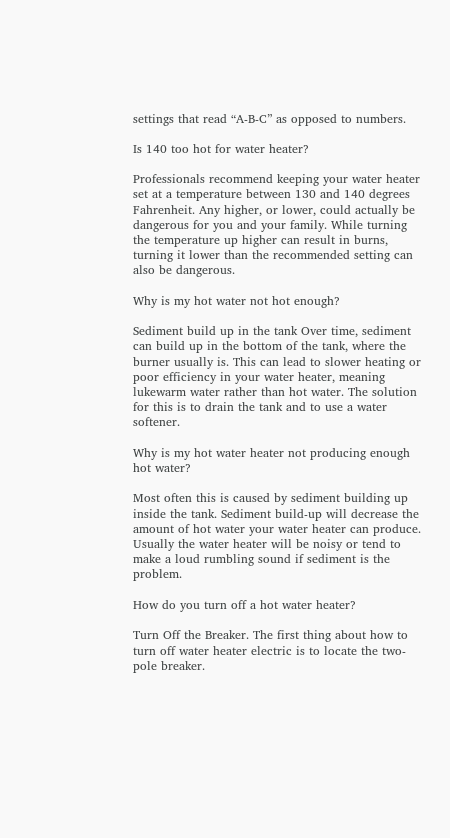settings that read “A-B-C” as opposed to numbers.

Is 140 too hot for water heater?

Professionals recommend keeping your water heater set at a temperature between 130 and 140 degrees Fahrenheit. Any higher, or lower, could actually be dangerous for you and your family. While turning the temperature up higher can result in burns, turning it lower than the recommended setting can also be dangerous.

Why is my hot water not hot enough?

Sediment build up in the tank Over time, sediment can build up in the bottom of the tank, where the burner usually is. This can lead to slower heating or poor efficiency in your water heater, meaning lukewarm water rather than hot water. The solution for this is to drain the tank and to use a water softener.

Why is my hot water heater not producing enough hot water?

Most often this is caused by sediment building up inside the tank. Sediment build-up will decrease the amount of hot water your water heater can produce. Usually the water heater will be noisy or tend to make a loud rumbling sound if sediment is the problem.

How do you turn off a hot water heater?

Turn Off the Breaker. The first thing about how to turn off water heater electric is to locate the two-pole breaker.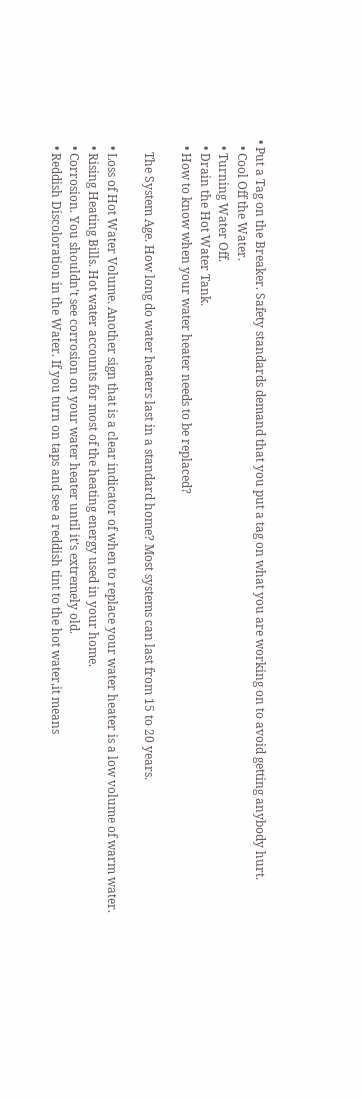• Put a Tag on the Breaker. Safety standards demand that you put a tag on what you are working on to avoid getting anybody hurt.
  • Cool Off the Water.
  • Turning Water Off.
  • Drain the Hot Water Tank.
  • How to know when your water heater needs to be replaced?

    The System Age. How long do water heaters last in a standard home? Most systems can last from 15 to 20 years.

  • Loss of Hot Water Volume. Another sign that is a clear indicator of when to replace your water heater is a low volume of warm water.
  • Rising Heating Bills. Hot water accounts for most of the heating energy used in your home.
  • Corrosion. You shouldn’t see corrosion on your water heater until it’s extremely old.
  • Reddish Discoloration in the Water. If you turn on taps and see a reddish tint to the hot water,it means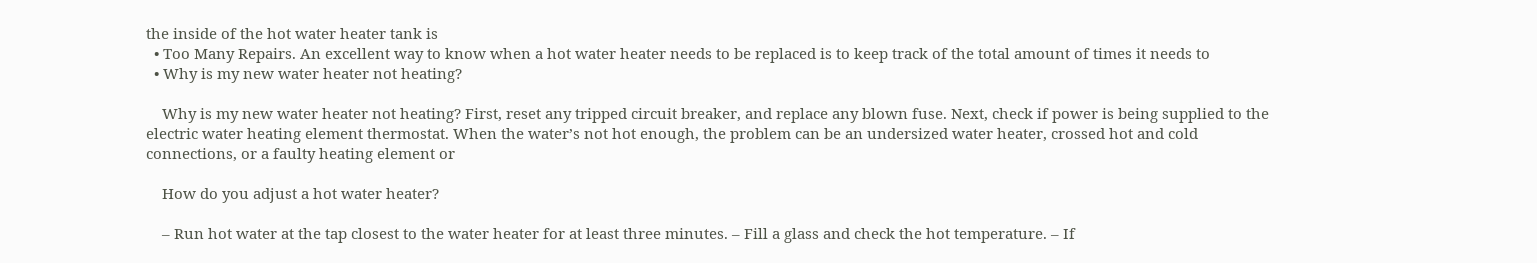the inside of the hot water heater tank is
  • Too Many Repairs. An excellent way to know when a hot water heater needs to be replaced is to keep track of the total amount of times it needs to
  • Why is my new water heater not heating?

    Why is my new water heater not heating? First, reset any tripped circuit breaker, and replace any blown fuse. Next, check if power is being supplied to the electric water heating element thermostat. When the water’s not hot enough, the problem can be an undersized water heater, crossed hot and cold connections, or a faulty heating element or

    How do you adjust a hot water heater?

    – Run hot water at the tap closest to the water heater for at least three minutes. – Fill a glass and check the hot temperature. – If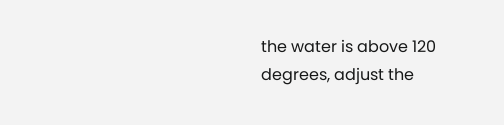the water is above 120 degrees, adjust the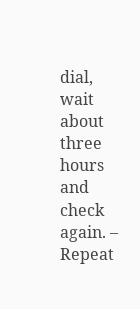dial, wait about three hours and check again. – Repeat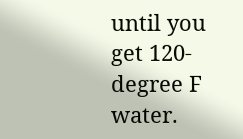until you get 120-degree F water.